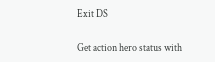Exit DS

Get action hero status with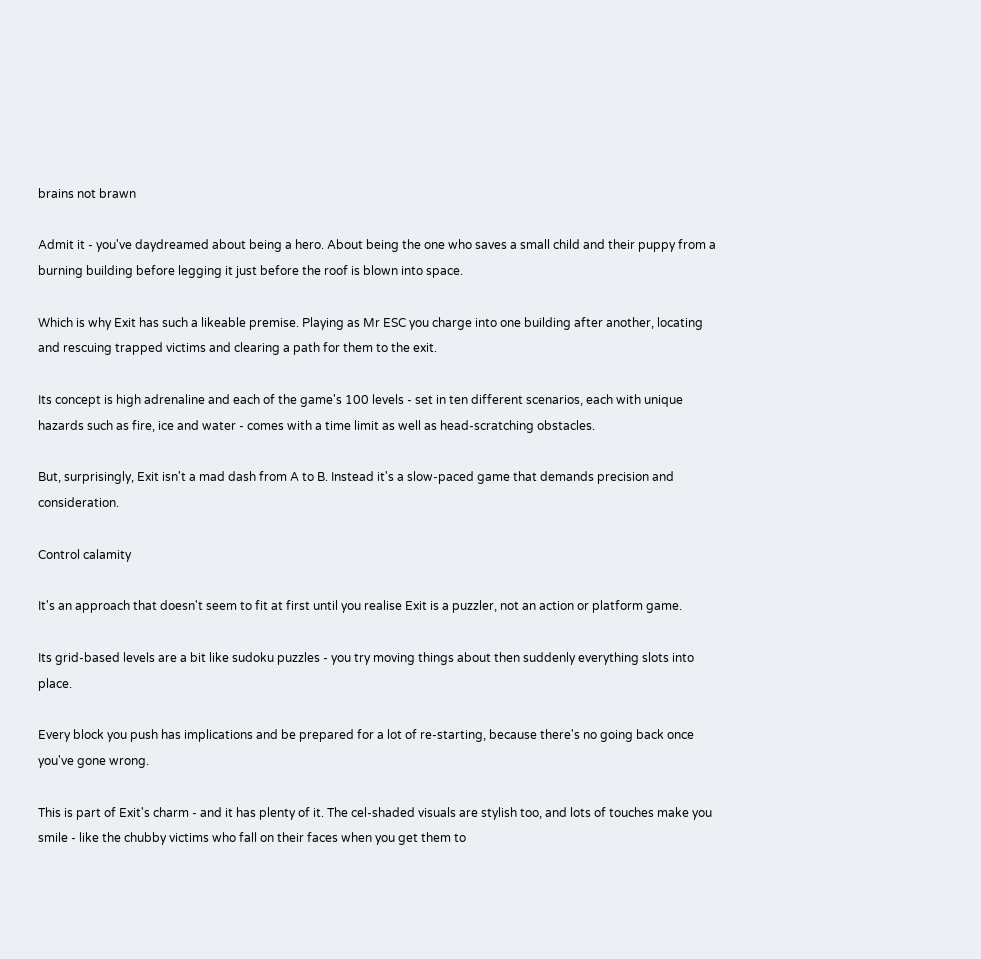brains not brawn

Admit it - you've daydreamed about being a hero. About being the one who saves a small child and their puppy from a burning building before legging it just before the roof is blown into space.

Which is why Exit has such a likeable premise. Playing as Mr ESC you charge into one building after another, locating and rescuing trapped victims and clearing a path for them to the exit.

Its concept is high adrenaline and each of the game's 100 levels - set in ten different scenarios, each with unique hazards such as fire, ice and water - comes with a time limit as well as head-scratching obstacles.

But, surprisingly, Exit isn't a mad dash from A to B. Instead it's a slow-paced game that demands precision and consideration.

Control calamity

It's an approach that doesn't seem to fit at first until you realise Exit is a puzzler, not an action or platform game.

Its grid-based levels are a bit like sudoku puzzles - you try moving things about then suddenly everything slots into place.

Every block you push has implications and be prepared for a lot of re-starting, because there's no going back once you've gone wrong.

This is part of Exit's charm - and it has plenty of it. The cel-shaded visuals are stylish too, and lots of touches make you smile - like the chubby victims who fall on their faces when you get them to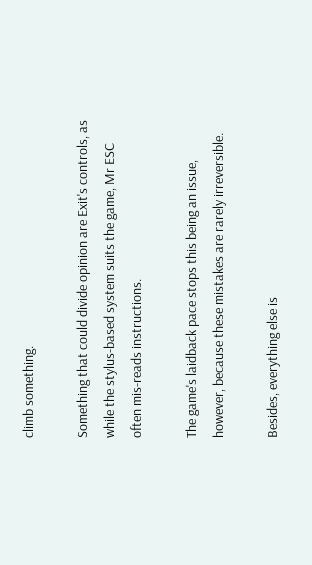climb something.

Something that could divide opinion are Exit's controls, as while the stylus-based system suits the game, Mr ESC often mis-reads instructions.

The game's laidback pace stops this being an issue, however, because these mistakes are rarely irreversible.

Besides, everything else is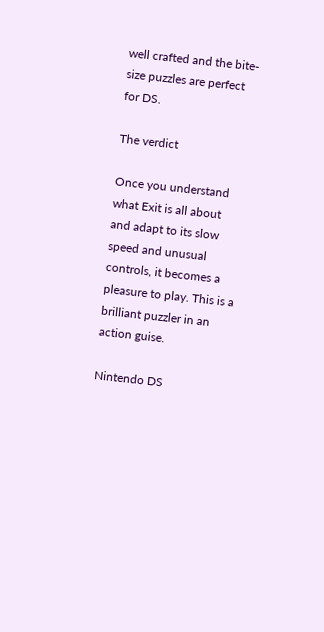well crafted and the bite-size puzzles are perfect for DS.

The verdict

Once you understand what Exit is all about and adapt to its slow speed and unusual controls, it becomes a pleasure to play. This is a brilliant puzzler in an action guise.

Nintendo DS